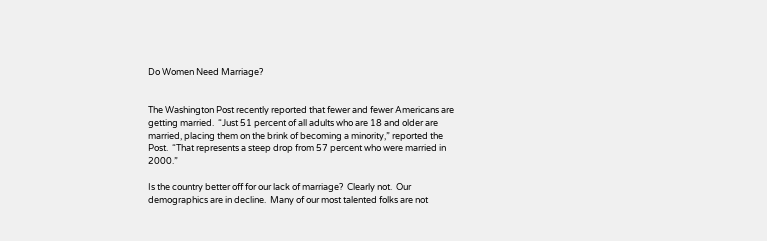Do Women Need Marriage?


The Washington Post recently reported that fewer and fewer Americans are getting married.  “Just 51 percent of all adults who are 18 and older are married, placing them on the brink of becoming a minority,” reported the Post.  “That represents a steep drop from 57 percent who were married in 2000.”

Is the country better off for our lack of marriage?  Clearly not.  Our demographics are in decline.  Many of our most talented folks are not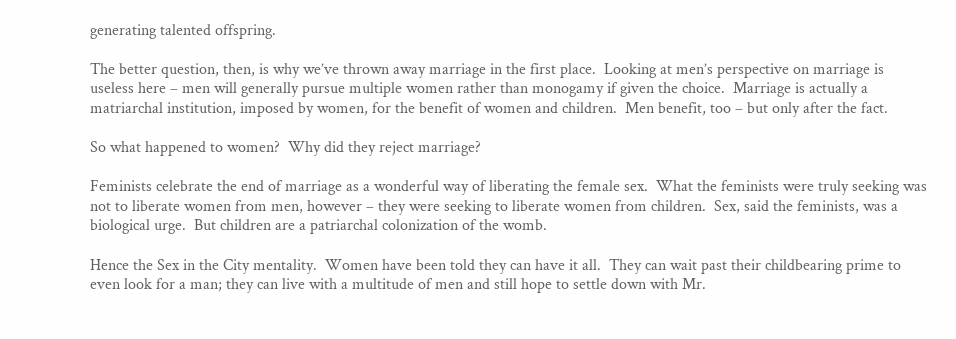generating talented offspring.

The better question, then, is why we’ve thrown away marriage in the first place.  Looking at men’s perspective on marriage is useless here – men will generally pursue multiple women rather than monogamy if given the choice.  Marriage is actually a matriarchal institution, imposed by women, for the benefit of women and children.  Men benefit, too – but only after the fact.

So what happened to women?  Why did they reject marriage?

Feminists celebrate the end of marriage as a wonderful way of liberating the female sex.  What the feminists were truly seeking was not to liberate women from men, however – they were seeking to liberate women from children.  Sex, said the feminists, was a biological urge.  But children are a patriarchal colonization of the womb.

Hence the Sex in the City mentality.  Women have been told they can have it all.  They can wait past their childbearing prime to even look for a man; they can live with a multitude of men and still hope to settle down with Mr.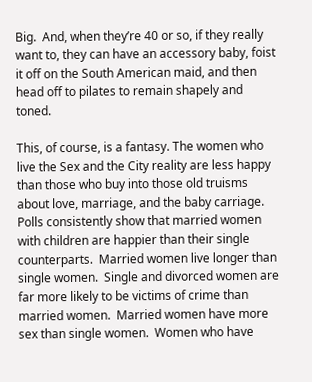Big.  And, when they’re 40 or so, if they really want to, they can have an accessory baby, foist it off on the South American maid, and then head off to pilates to remain shapely and toned.

This, of course, is a fantasy. The women who live the Sex and the City reality are less happy than those who buy into those old truisms about love, marriage, and the baby carriage.  Polls consistently show that married women with children are happier than their single counterparts.  Married women live longer than single women.  Single and divorced women are far more likely to be victims of crime than married women.  Married women have more sex than single women.  Women who have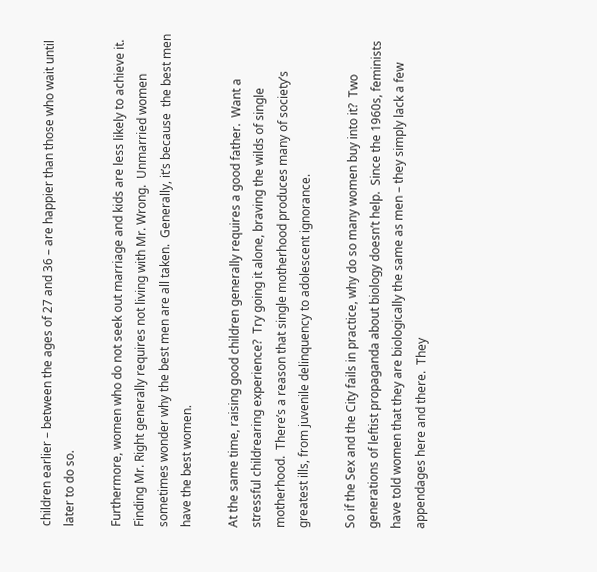children earlier – between the ages of 27 and 36 – are happier than those who wait until later to do so.

Furthermore, women who do not seek out marriage and kids are less likely to achieve it.  Finding Mr. Right generally requires not living with Mr. Wrong.  Unmarried women sometimes wonder why the best men are all taken.  Generally, it’s because  the best men have the best women.

At the same time, raising good children generally requires a good father.  Want a stressful childrearing experience?  Try going it alone, braving the wilds of single motherhood.  There’s a reason that single motherhood produces many of society’s greatest ills, from juvenile delinquency to adolescent ignorance.

So if the Sex and the City fails in practice, why do so many women buy into it?  Two generations of leftist propaganda about biology doesn’t help.  Since the 1960s, feminists have told women that they are biologically the same as men – they simply lack a few appendages here and there.  They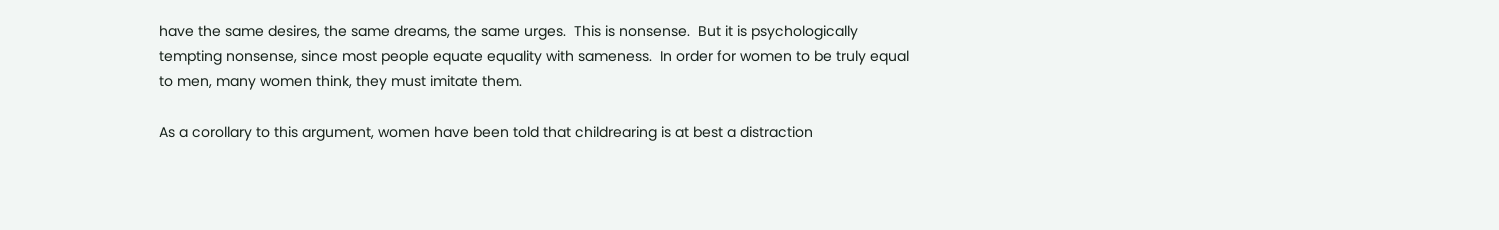have the same desires, the same dreams, the same urges.  This is nonsense.  But it is psychologically tempting nonsense, since most people equate equality with sameness.  In order for women to be truly equal to men, many women think, they must imitate them.

As a corollary to this argument, women have been told that childrearing is at best a distraction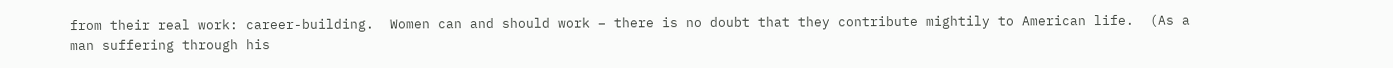from their real work: career-building.  Women can and should work – there is no doubt that they contribute mightily to American life.  (As a man suffering through his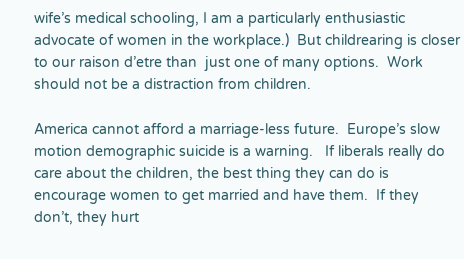wife’s medical schooling, I am a particularly enthusiastic advocate of women in the workplace.)  But childrearing is closer to our raison d’etre than  just one of many options.  Work should not be a distraction from children.

America cannot afford a marriage-less future.  Europe’s slow motion demographic suicide is a warning.   If liberals really do care about the children, the best thing they can do is encourage women to get married and have them.  If they don’t, they hurt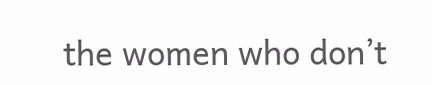the women who don’t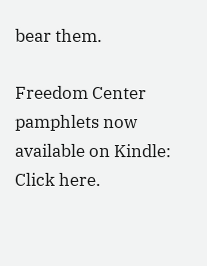bear them.

Freedom Center pamphlets now available on Kindle: Click here.